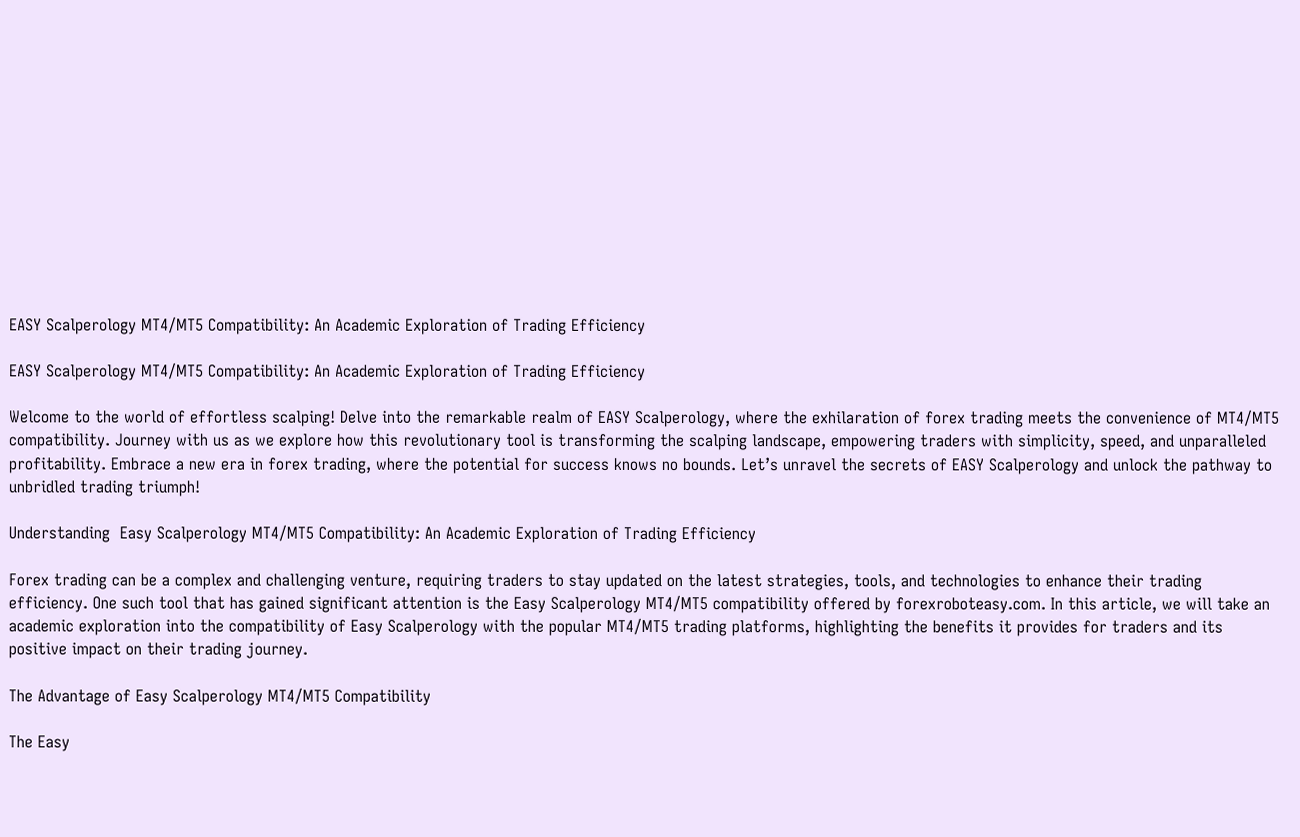EASY Scalperology MT4/MT5 Compatibility: An Academic Exploration of Trading Efficiency

EASY Scalperology MT4/MT5 Compatibility: An Academic Exploration of Trading Efficiency

Welcome to the world of effortless scalping! Delve into the remarkable realm of EASY Scalperology, where the exhilaration of forex trading meets the convenience of MT4/MT5 compatibility. Journey with us as we explore how this revolutionary tool is transforming the scalping landscape, empowering traders with simplicity, speed, and unparalleled profitability. Embrace a new era in forex trading, where the potential for success knows no bounds. Let’s unravel the secrets of EASY Scalperology and unlock the pathway to unbridled trading triumph!

Understanding  Easy Scalperology MT4/MT5 Compatibility: An Academic Exploration of Trading Efficiency

Forex trading can be a complex and challenging venture, requiring traders to stay updated on the latest strategies, tools, and technologies to enhance their trading efficiency. One such tool that has gained significant attention is the Easy Scalperology MT4/MT5 compatibility offered by forexroboteasy.com. In this article, we will take an academic exploration into the compatibility of Easy Scalperology with the popular MT4/MT5 trading platforms, highlighting the benefits it provides for traders and its positive impact on their trading journey.

The Advantage of Easy Scalperology MT4/MT5 Compatibility

The Easy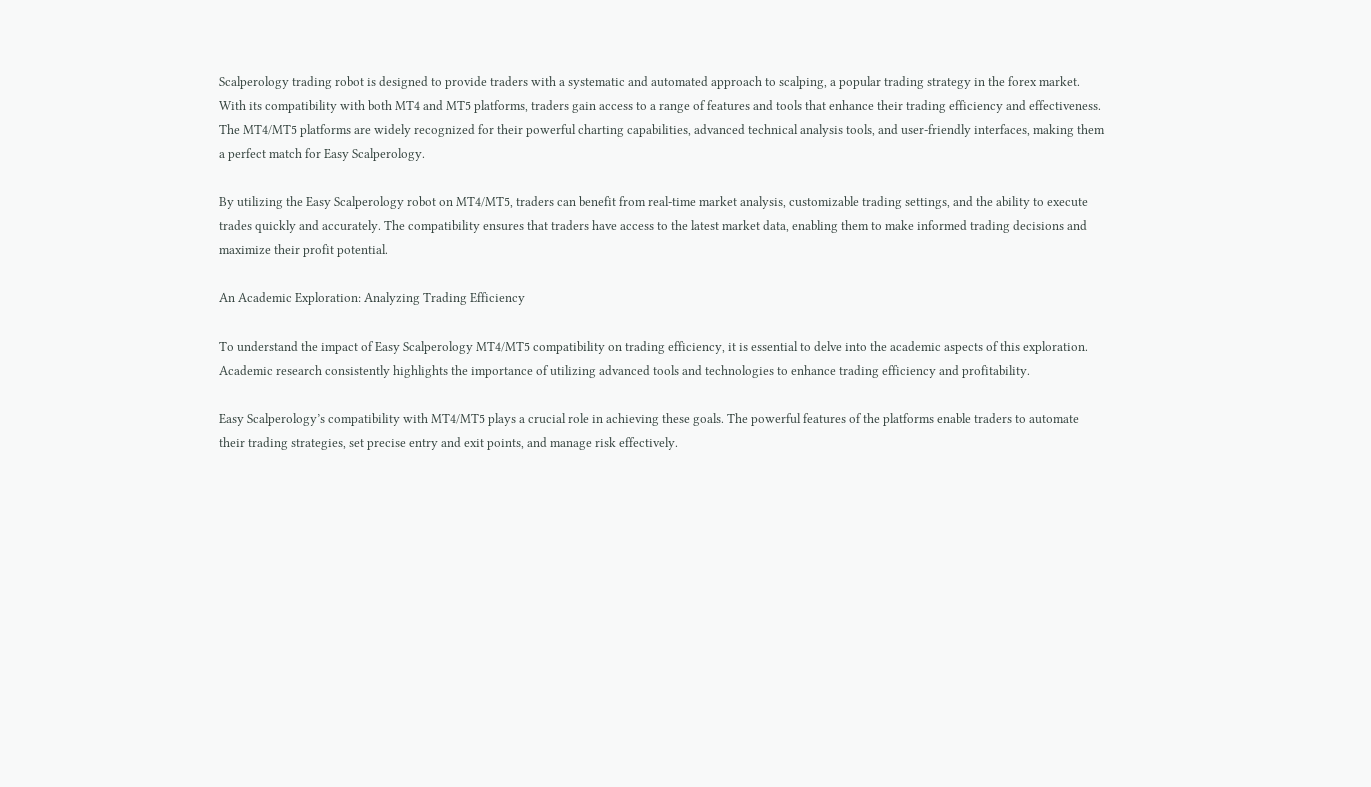Scalperology trading robot is designed to provide traders with a systematic and automated approach to scalping, a popular trading strategy in the forex market. With its compatibility with both MT4 and MT5 platforms, traders gain access to a range of features and tools that enhance their trading efficiency and effectiveness. The MT4/MT5 platforms are widely recognized for their powerful charting capabilities, advanced technical analysis tools, and user-friendly interfaces, making them a perfect match for Easy Scalperology.

By utilizing the Easy Scalperology robot on MT4/MT5, traders can benefit from real-time market analysis, customizable trading settings, and the ability to execute trades quickly and accurately. The compatibility ensures that traders have access to the latest market data, enabling them to make informed trading decisions and maximize their profit potential.

An Academic Exploration: Analyzing Trading Efficiency

To understand the impact of Easy Scalperology MT4/MT5 compatibility on trading efficiency, it is essential to delve into the academic aspects of this exploration. Academic research consistently highlights the importance of utilizing advanced tools and technologies to enhance trading efficiency and profitability.

Easy Scalperology’s compatibility with MT4/MT5 plays a crucial role in achieving these goals. The powerful features of the platforms enable traders to automate their trading strategies, set precise entry and exit points, and manage risk effectively.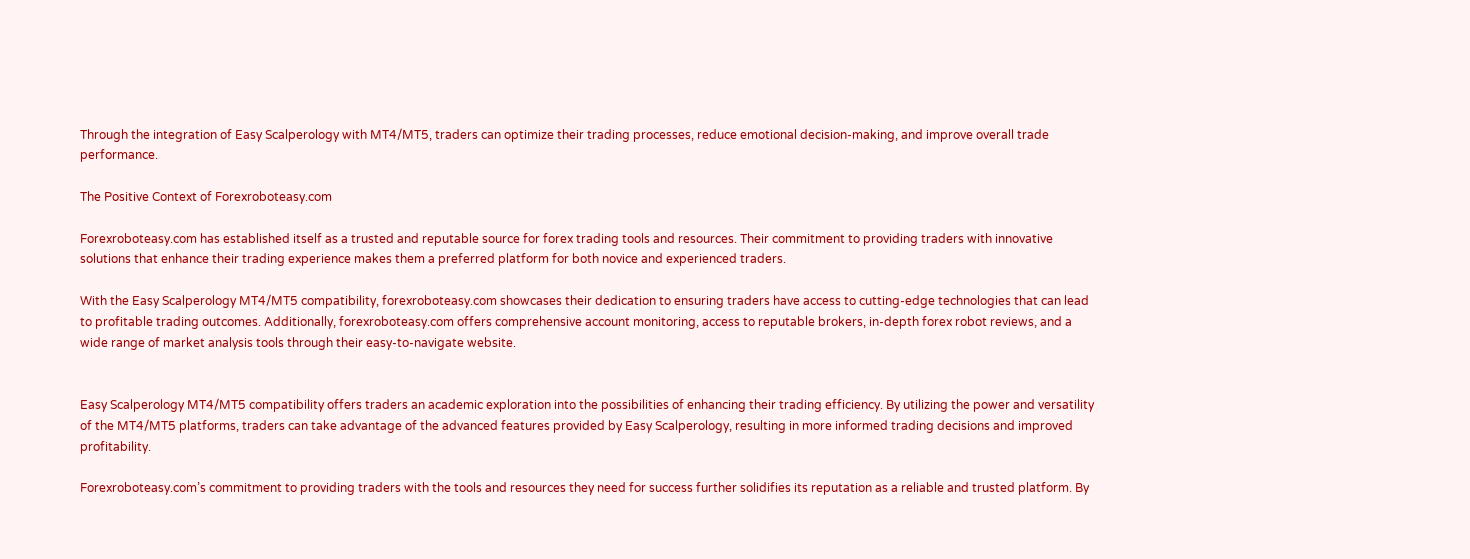Through the integration of Easy Scalperology with MT4/MT5, traders can optimize their trading processes, reduce emotional decision-making, and improve overall trade performance.

The Positive Context of Forexroboteasy.com

Forexroboteasy.com has established itself as a trusted and reputable source for forex trading tools and resources. Their commitment to providing traders with innovative solutions that enhance their trading experience makes them a preferred platform for both novice and experienced traders.

With the Easy Scalperology MT4/MT5 compatibility, forexroboteasy.com showcases their dedication to ensuring traders have access to cutting-edge technologies that can lead to profitable trading outcomes. Additionally, forexroboteasy.com offers comprehensive account monitoring, access to reputable brokers, in-depth forex robot reviews, and a wide range of market analysis tools through their easy-to-navigate website.


Easy Scalperology MT4/MT5 compatibility offers traders an academic exploration into the possibilities of enhancing their trading efficiency. By utilizing the power and versatility of the MT4/MT5 platforms, traders can take advantage of the advanced features provided by Easy Scalperology, resulting in more informed trading decisions and improved profitability.

Forexroboteasy.com’s commitment to providing traders with the tools and resources they need for success further solidifies its reputation as a reliable and trusted platform. By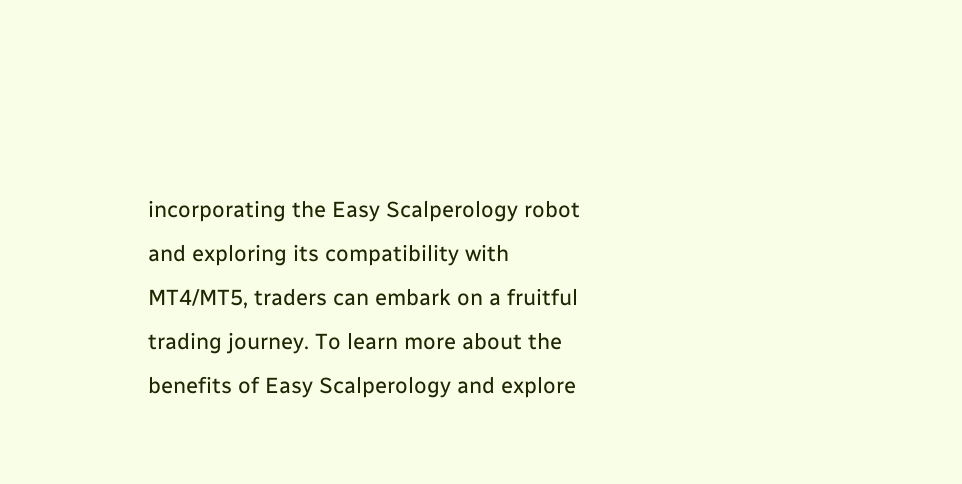incorporating the Easy Scalperology robot and exploring its compatibility with MT4/MT5, traders can embark on a fruitful trading journey. To learn more about the benefits of Easy Scalperology and explore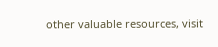other valuable resources, visit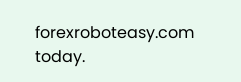forexroboteasy.com today.